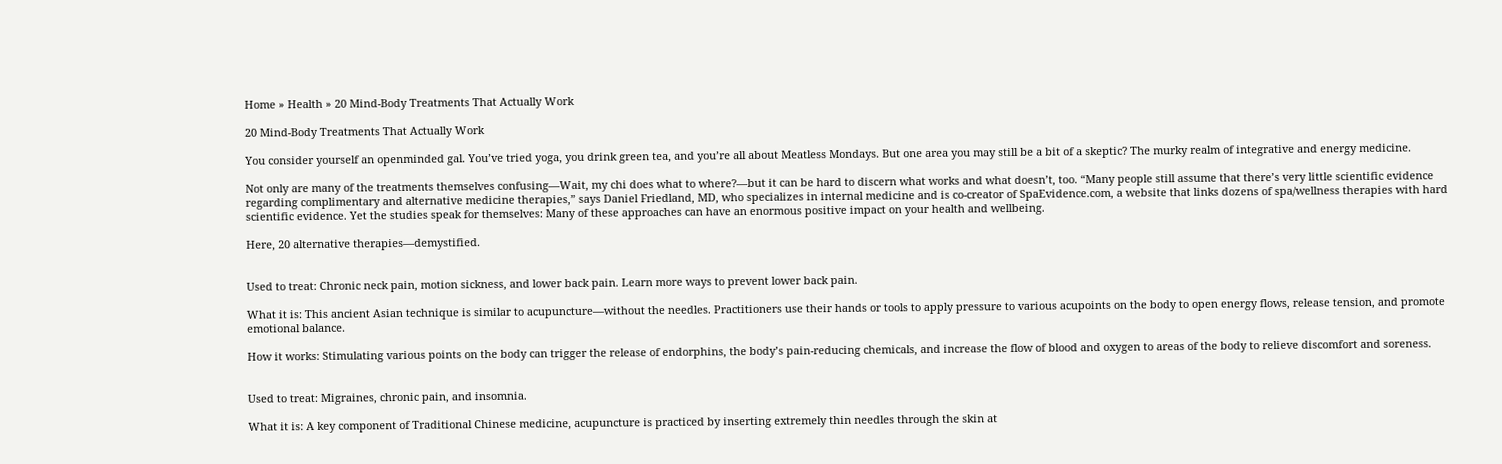Home » Health » 20 Mind-Body Treatments That Actually Work

20 Mind-Body Treatments That Actually Work

You consider yourself an openminded gal. You’ve tried yoga, you drink green tea, and you’re all about Meatless Mondays. But one area you may still be a bit of a skeptic? The murky realm of integrative and energy medicine.

Not only are many of the treatments themselves confusing—Wait, my chi does what to where?—but it can be hard to discern what works and what doesn’t, too. “Many people still assume that there’s very little scientific evidence regarding complimentary and alternative medicine therapies,” says Daniel Friedland, MD, who specializes in internal medicine and is co-creator of SpaEvidence.com, a website that links dozens of spa/wellness therapies with hard scientific evidence. Yet the studies speak for themselves: Many of these approaches can have an enormous positive impact on your health and wellbeing.

Here, 20 alternative therapies—demystified.


Used to treat: Chronic neck pain, motion sickness, and lower back pain. Learn more ways to prevent lower back pain.

What it is: This ancient Asian technique is similar to acupuncture—without the needles. Practitioners use their hands or tools to apply pressure to various acupoints on the body to open energy flows, release tension, and promote emotional balance.

How it works: Stimulating various points on the body can trigger the release of endorphins, the body’s pain-reducing chemicals, and increase the flow of blood and oxygen to areas of the body to relieve discomfort and soreness.


Used to treat: Migraines, chronic pain, and insomnia.

What it is: A key component of Traditional Chinese medicine, acupuncture is practiced by inserting extremely thin needles through the skin at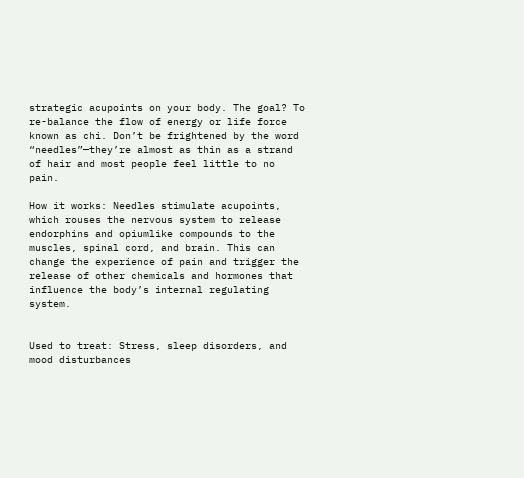strategic acupoints on your body. The goal? To re-balance the flow of energy or life force known as chi. Don’t be frightened by the word “needles”—they’re almost as thin as a strand of hair and most people feel little to no pain.

How it works: Needles stimulate acupoints, which rouses the nervous system to release endorphins and opiumlike compounds to the muscles, spinal cord, and brain. This can change the experience of pain and trigger the release of other chemicals and hormones that influence the body’s internal regulating system.


Used to treat: Stress, sleep disorders, and mood disturbances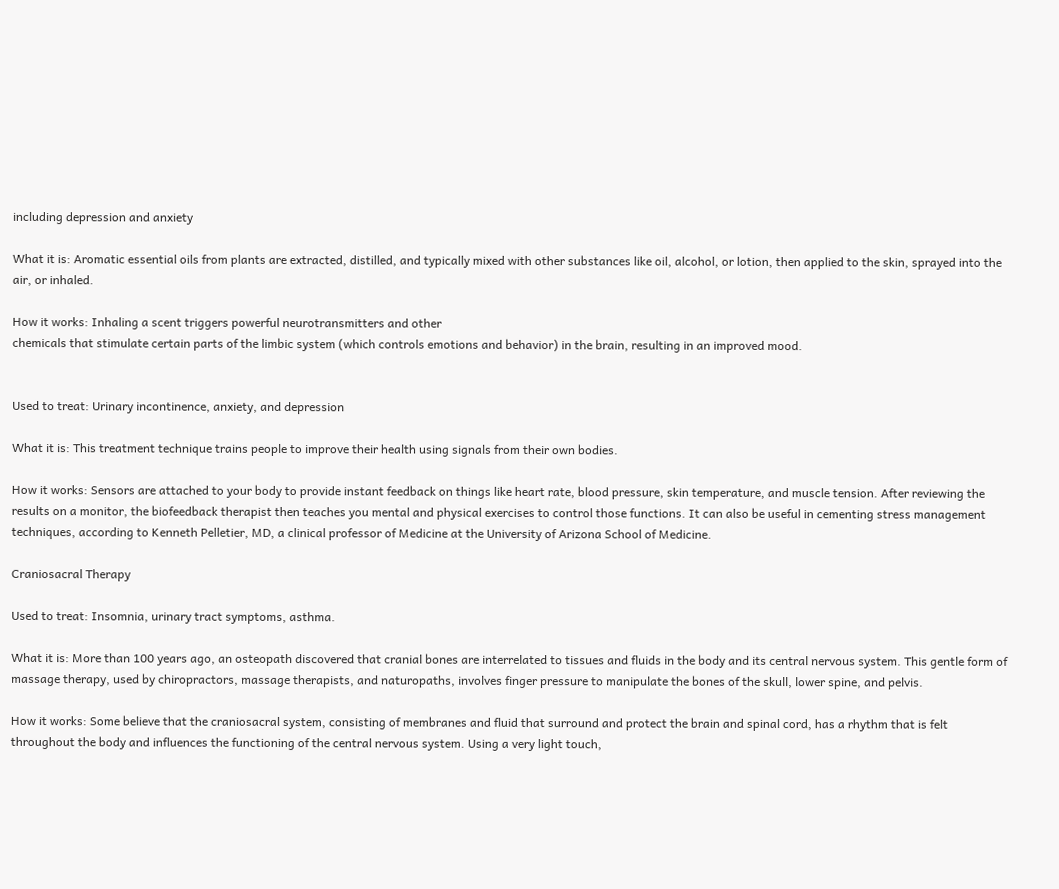including depression and anxiety

What it is: Aromatic essential oils from plants are extracted, distilled, and typically mixed with other substances like oil, alcohol, or lotion, then applied to the skin, sprayed into the air, or inhaled.

How it works: Inhaling a scent triggers powerful neurotransmitters and other
chemicals that stimulate certain parts of the limbic system (which controls emotions and behavior) in the brain, resulting in an improved mood.


Used to treat: Urinary incontinence, anxiety, and depression

What it is: This treatment technique trains people to improve their health using signals from their own bodies.

How it works: Sensors are attached to your body to provide instant feedback on things like heart rate, blood pressure, skin temperature, and muscle tension. After reviewing the results on a monitor, the biofeedback therapist then teaches you mental and physical exercises to control those functions. It can also be useful in cementing stress management techniques, according to Kenneth Pelletier, MD, a clinical professor of Medicine at the University of Arizona School of Medicine.

Craniosacral Therapy

Used to treat: Insomnia, urinary tract symptoms, asthma.

What it is: More than 100 years ago, an osteopath discovered that cranial bones are interrelated to tissues and fluids in the body and its central nervous system. This gentle form of massage therapy, used by chiropractors, massage therapists, and naturopaths, involves finger pressure to manipulate the bones of the skull, lower spine, and pelvis.

How it works: Some believe that the craniosacral system, consisting of membranes and fluid that surround and protect the brain and spinal cord, has a rhythm that is felt throughout the body and influences the functioning of the central nervous system. Using a very light touch,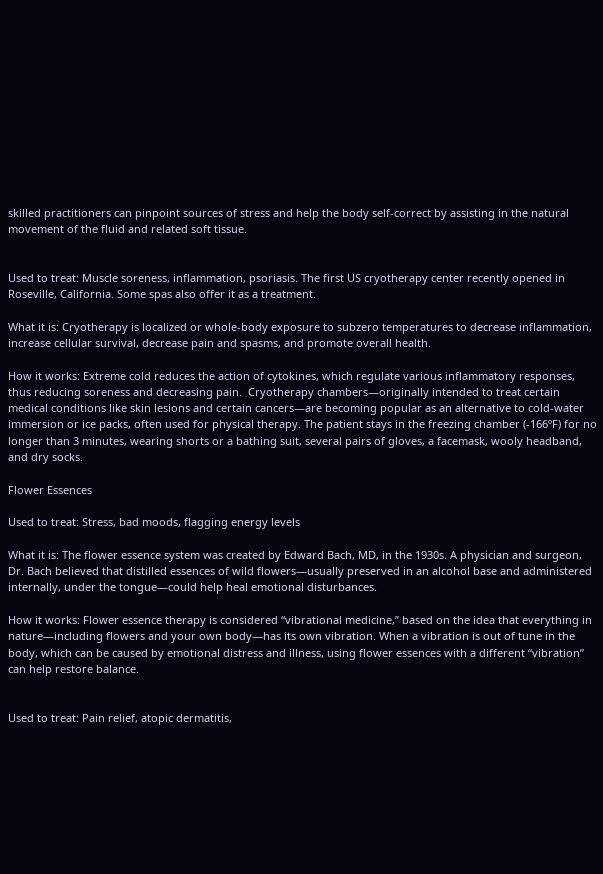skilled practitioners can pinpoint sources of stress and help the body self-correct by assisting in the natural movement of the fluid and related soft tissue.


Used to treat: Muscle soreness, inflammation, psoriasis. The first US cryotherapy center recently opened in Roseville, California. Some spas also offer it as a treatment.

What it is: Cryotherapy is localized or whole-body exposure to subzero temperatures to decrease inflammation, increase cellular survival, decrease pain and spasms, and promote overall health.

How it works: Extreme cold reduces the action of cytokines, which regulate various inflammatory responses, thus reducing soreness and decreasing pain.  Cryotherapy chambers—originally intended to treat certain medical conditions like skin lesions and certain cancers—are becoming popular as an alternative to cold-water immersion or ice packs, often used for physical therapy. The patient stays in the freezing chamber (-166ºF) for no longer than 3 minutes, wearing shorts or a bathing suit, several pairs of gloves, a facemask, wooly headband, and dry socks.

Flower Essences

Used to treat: Stress, bad moods, flagging energy levels

What it is: The flower essence system was created by Edward Bach, MD, in the 1930s. A physician and surgeon, Dr. Bach believed that distilled essences of wild flowers—usually preserved in an alcohol base and administered internally, under the tongue—could help heal emotional disturbances.

How it works: Flower essence therapy is considered “vibrational medicine,” based on the idea that everything in nature—including flowers and your own body—has its own vibration. When a vibration is out of tune in the body, which can be caused by emotional distress and illness, using flower essences with a different “vibration” can help restore balance.


Used to treat: Pain relief, atopic dermatitis,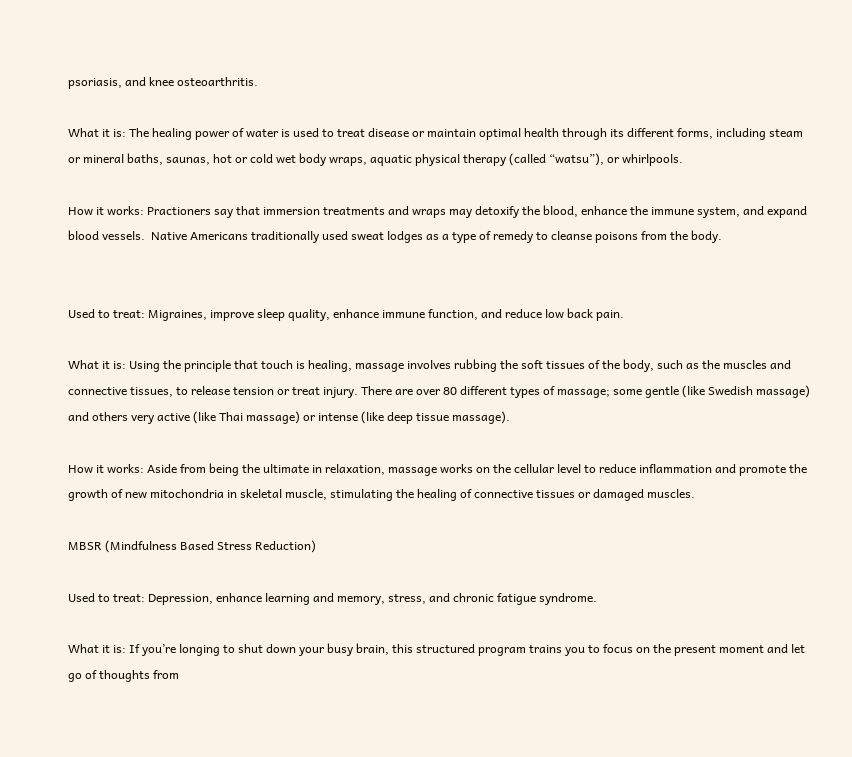psoriasis, and knee osteoarthritis.

What it is: The healing power of water is used to treat disease or maintain optimal health through its different forms, including steam or mineral baths, saunas, hot or cold wet body wraps, aquatic physical therapy (called “watsu”), or whirlpools.

How it works: Practioners say that immersion treatments and wraps may detoxify the blood, enhance the immune system, and expand blood vessels.  Native Americans traditionally used sweat lodges as a type of remedy to cleanse poisons from the body.


Used to treat: Migraines, improve sleep quality, enhance immune function, and reduce low back pain.

What it is: Using the principle that touch is healing, massage involves rubbing the soft tissues of the body, such as the muscles and connective tissues, to release tension or treat injury. There are over 80 different types of massage; some gentle (like Swedish massage) and others very active (like Thai massage) or intense (like deep tissue massage).

How it works: Aside from being the ultimate in relaxation, massage works on the cellular level to reduce inflammation and promote the growth of new mitochondria in skeletal muscle, stimulating the healing of connective tissues or damaged muscles.

MBSR (Mindfulness Based Stress Reduction)

Used to treat: Depression, enhance learning and memory, stress, and chronic fatigue syndrome.

What it is: If you’re longing to shut down your busy brain, this structured program trains you to focus on the present moment and let go of thoughts from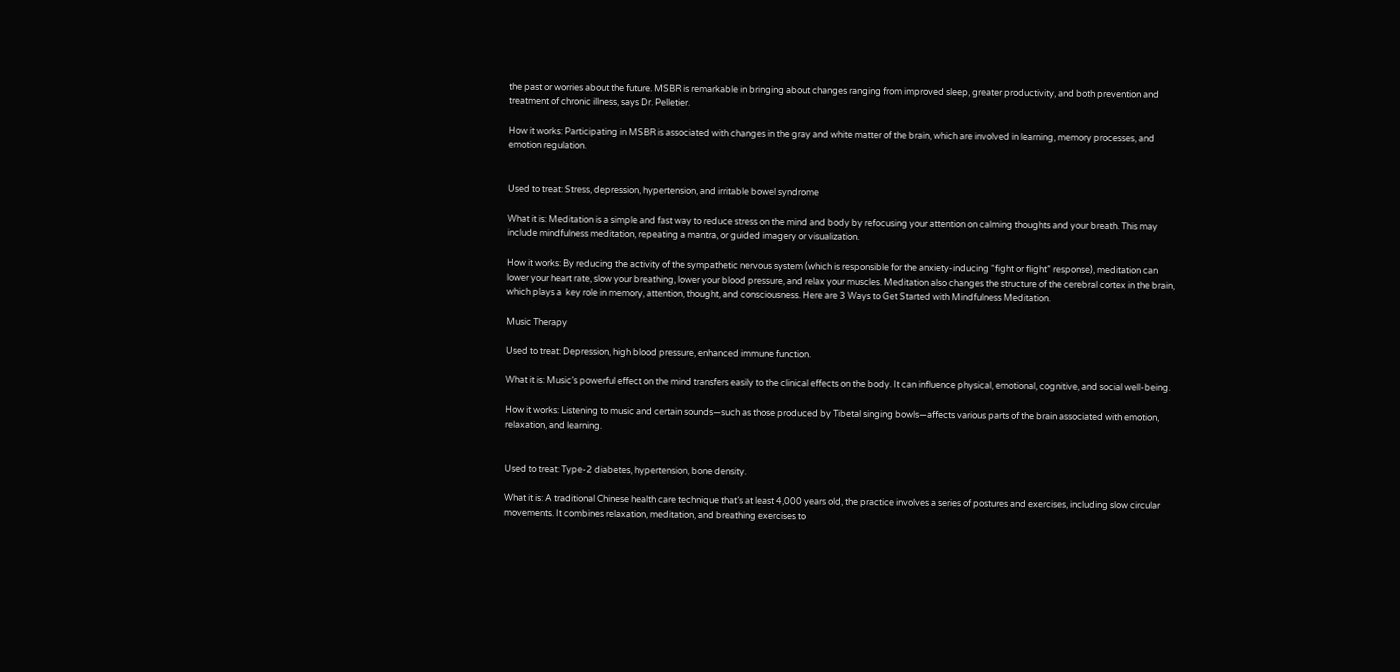the past or worries about the future. MSBR is remarkable in bringing about changes ranging from improved sleep, greater productivity, and both prevention and treatment of chronic illness, says Dr. Pelletier.

How it works: Participating in MSBR is associated with changes in the gray and white matter of the brain, which are involved in learning, memory processes, and emotion regulation.


Used to treat: Stress, depression, hypertension, and irritable bowel syndrome

What it is: Meditation is a simple and fast way to reduce stress on the mind and body by refocusing your attention on calming thoughts and your breath. This may include mindfulness meditation, repeating a mantra, or guided imagery or visualization.

How it works: By reducing the activity of the sympathetic nervous system (which is responsible for the anxiety-inducing “fight or flight” response), meditation can lower your heart rate, slow your breathing, lower your blood pressure, and relax your muscles. Meditation also changes the structure of the cerebral cortex in the brain, which plays a  key role in memory, attention, thought, and consciousness. Here are 3 Ways to Get Started with Mindfulness Meditation.

Music Therapy

Used to treat: Depression, high blood pressure, enhanced immune function.

What it is: Music’s powerful effect on the mind transfers easily to the clinical effects on the body. It can influence physical, emotional, cognitive, and social well-being.

How it works: Listening to music and certain sounds—such as those produced by Tibetal singing bowls—affects various parts of the brain associated with emotion, relaxation, and learning.


Used to treat: Type-2 diabetes, hypertension, bone density.

What it is: A traditional Chinese health care technique that’s at least 4,000 years old, the practice involves a series of postures and exercises, including slow circular movements. It combines relaxation, meditation, and breathing exercises to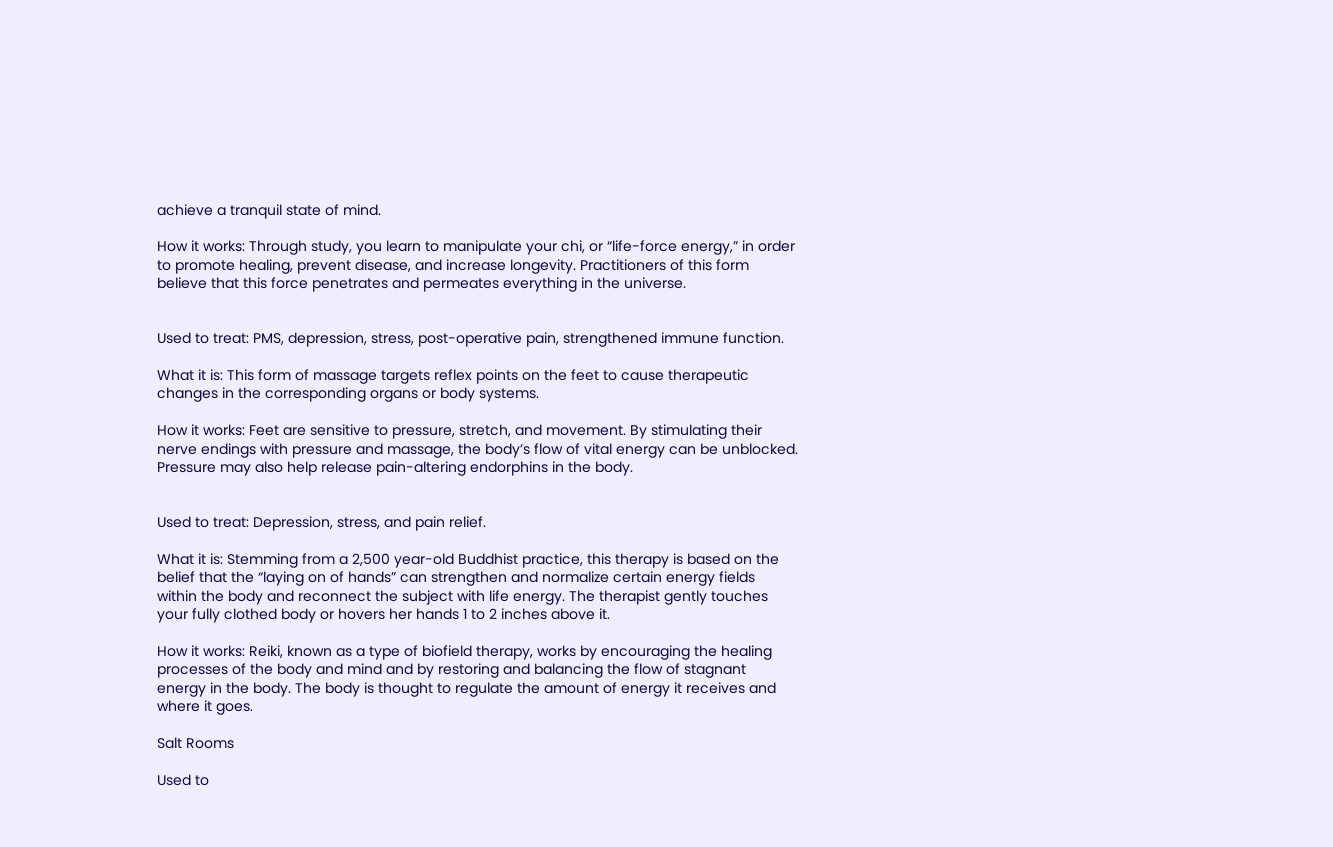achieve a tranquil state of mind.

How it works: Through study, you learn to manipulate your chi, or “life-force energy,” in order to promote healing, prevent disease, and increase longevity. Practitioners of this form believe that this force penetrates and permeates everything in the universe.


Used to treat: PMS, depression, stress, post-operative pain, strengthened immune function.

What it is: This form of massage targets reflex points on the feet to cause therapeutic changes in the corresponding organs or body systems.

How it works: Feet are sensitive to pressure, stretch, and movement. By stimulating their nerve endings with pressure and massage, the body’s flow of vital energy can be unblocked. Pressure may also help release pain-altering endorphins in the body.


Used to treat: Depression, stress, and pain relief.

What it is: Stemming from a 2,500 year-old Buddhist practice, this therapy is based on the belief that the “laying on of hands” can strengthen and normalize certain energy fields within the body and reconnect the subject with life energy. The therapist gently touches your fully clothed body or hovers her hands 1 to 2 inches above it.

How it works: Reiki, known as a type of biofield therapy, works by encouraging the healing processes of the body and mind and by restoring and balancing the flow of stagnant energy in the body. The body is thought to regulate the amount of energy it receives and where it goes.

Salt Rooms

Used to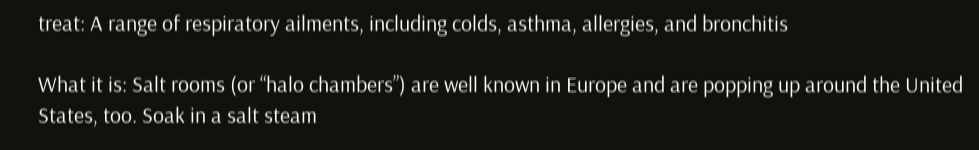treat: A range of respiratory ailments, including colds, asthma, allergies, and bronchitis

What it is: Salt rooms (or “halo chambers”) are well known in Europe and are popping up around the United States, too. Soak in a salt steam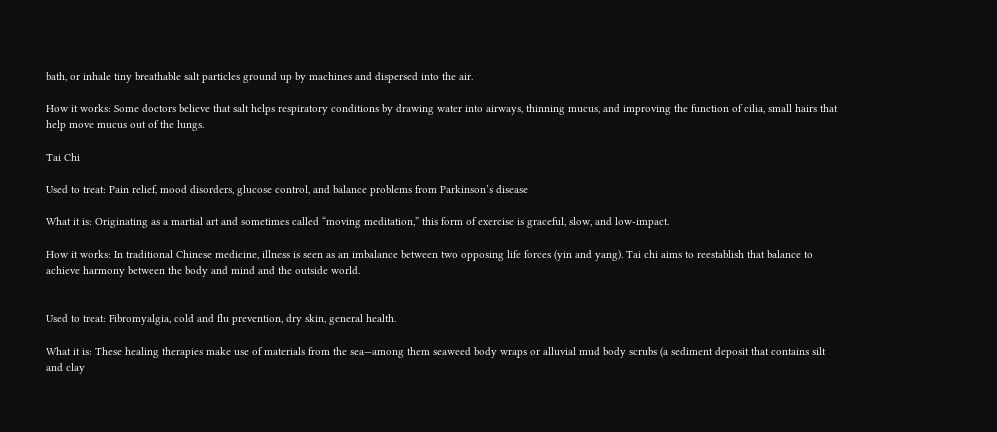bath, or inhale tiny breathable salt particles ground up by machines and dispersed into the air.

How it works: Some doctors believe that salt helps respiratory conditions by drawing water into airways, thinning mucus, and improving the function of cilia, small hairs that help move mucus out of the lungs.

Tai Chi

Used to treat: Pain relief, mood disorders, glucose control, and balance problems from Parkinson’s disease

What it is: Originating as a martial art and sometimes called “moving meditation,” this form of exercise is graceful, slow, and low-impact.

How it works: In traditional Chinese medicine, illness is seen as an imbalance between two opposing life forces (yin and yang). Tai chi aims to reestablish that balance to achieve harmony between the body and mind and the outside world.


Used to treat: Fibromyalgia, cold and flu prevention, dry skin, general health.

What it is: These healing therapies make use of materials from the sea—among them seaweed body wraps or alluvial mud body scrubs (a sediment deposit that contains silt and clay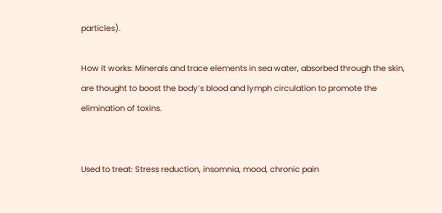particles).

How it works: Minerals and trace elements in sea water, absorbed through the skin, are thought to boost the body’s blood and lymph circulation to promote the elimination of toxins.


Used to treat: Stress reduction, insomnia, mood, chronic pain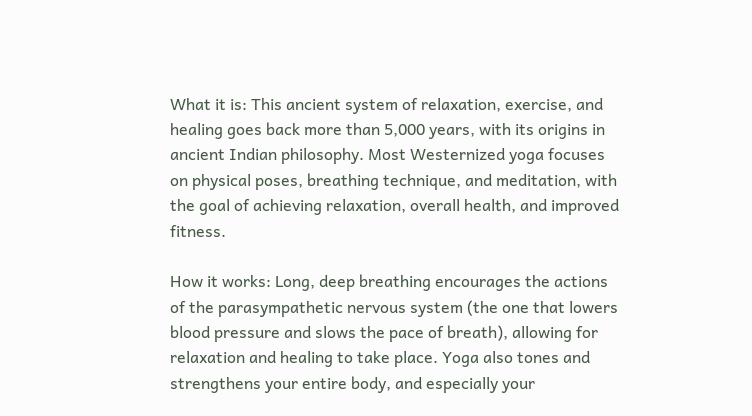What it is: This ancient system of relaxation, exercise, and healing goes back more than 5,000 years, with its origins in ancient Indian philosophy. Most Westernized yoga focuses on physical poses, breathing technique, and meditation, with the goal of achieving relaxation, overall health, and improved fitness.

How it works: Long, deep breathing encourages the actions of the parasympathetic nervous system (the one that lowers blood pressure and slows the pace of breath), allowing for relaxation and healing to take place. Yoga also tones and strengthens your entire body, and especially your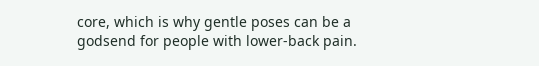core, which is why gentle poses can be a godsend for people with lower-back pain.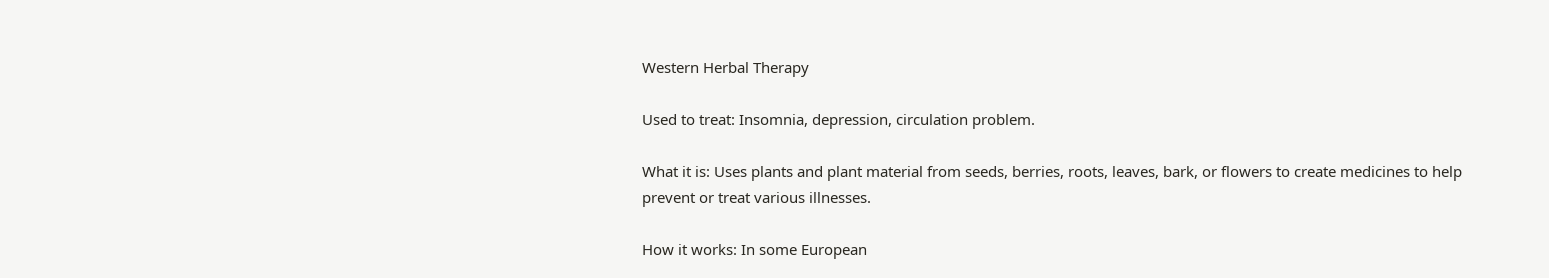Western Herbal Therapy

Used to treat: Insomnia, depression, circulation problem.

What it is: Uses plants and plant material from seeds, berries, roots, leaves, bark, or flowers to create medicines to help prevent or treat various illnesses.

How it works: In some European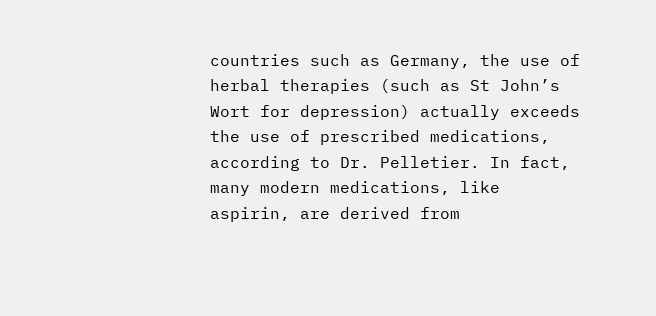countries such as Germany, the use of herbal therapies (such as St John’s Wort for depression) actually exceeds the use of prescribed medications, according to Dr. Pelletier. In fact, many modern medications, like aspirin, are derived from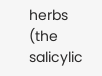herbs (the salicylic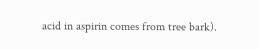acid in aspirin comes from tree bark).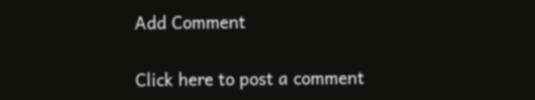Add Comment

Click here to post a comment